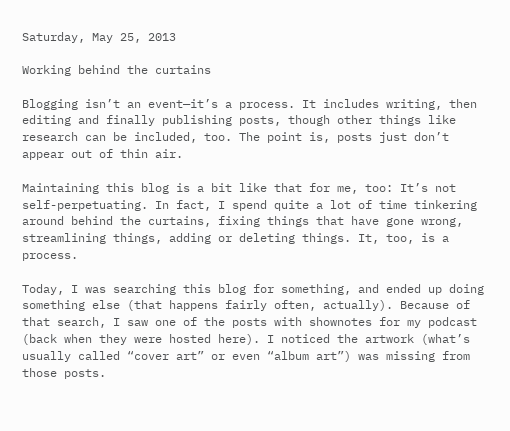Saturday, May 25, 2013

Working behind the curtains

Blogging isn’t an event—it’s a process. It includes writing, then editing and finally publishing posts, though other things like research can be included, too. The point is, posts just don’t appear out of thin air.

Maintaining this blog is a bit like that for me, too: It’s not self-perpetuating. In fact, I spend quite a lot of time tinkering around behind the curtains, fixing things that have gone wrong, streamlining things, adding or deleting things. It, too, is a process.

Today, I was searching this blog for something, and ended up doing something else (that happens fairly often, actually). Because of that search, I saw one of the posts with shownotes for my podcast (back when they were hosted here). I noticed the artwork (what’s usually called “cover art” or even “album art”) was missing from those posts.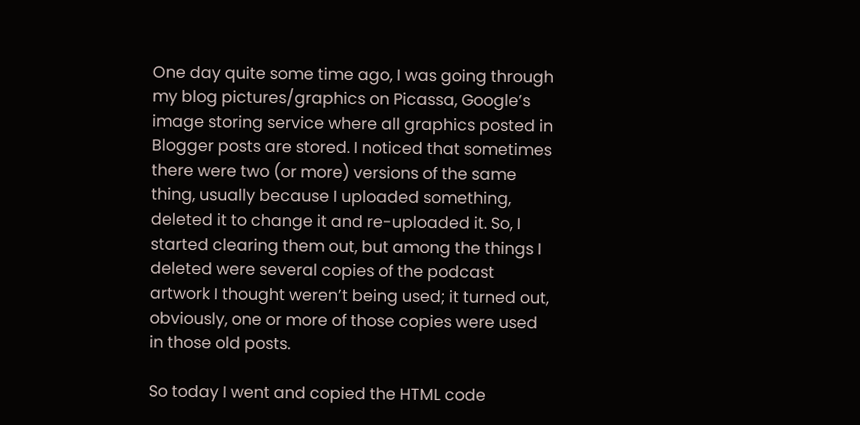One day quite some time ago, I was going through my blog pictures/graphics on Picassa, Google’s image storing service where all graphics posted in Blogger posts are stored. I noticed that sometimes there were two (or more) versions of the same thing, usually because I uploaded something, deleted it to change it and re-uploaded it. So, I started clearing them out, but among the things I deleted were several copies of the podcast artwork I thought weren’t being used; it turned out, obviously, one or more of those copies were used in those old posts.

So today I went and copied the HTML code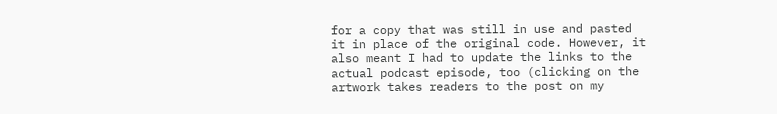for a copy that was still in use and pasted it in place of the original code. However, it also meant I had to update the links to the actual podcast episode, too (clicking on the artwork takes readers to the post on my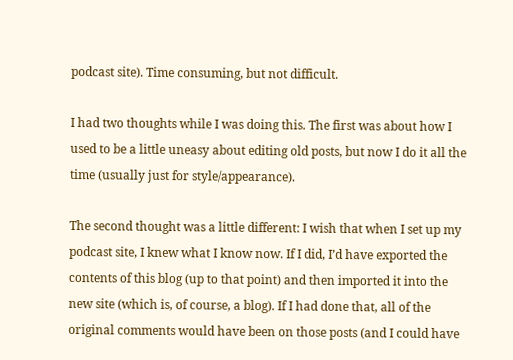podcast site). Time consuming, but not difficult.

I had two thoughts while I was doing this. The first was about how I used to be a little uneasy about editing old posts, but now I do it all the time (usually just for style/appearance).

The second thought was a little different: I wish that when I set up my podcast site, I knew what I know now. If I did, I’d have exported the contents of this blog (up to that point) and then imported it into the new site (which is, of course, a blog). If I had done that, all of the original comments would have been on those posts (and I could have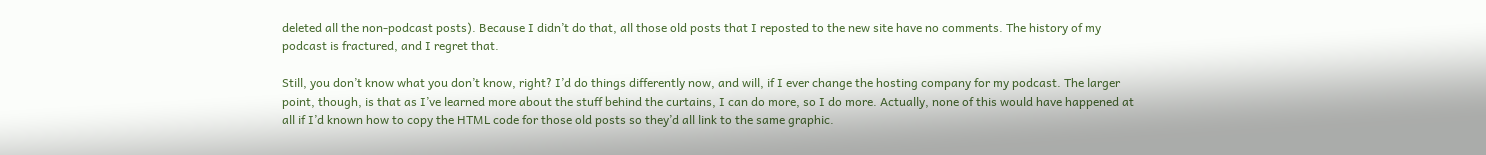deleted all the non-podcast posts). Because I didn’t do that, all those old posts that I reposted to the new site have no comments. The history of my podcast is fractured, and I regret that.

Still, you don’t know what you don’t know, right? I’d do things differently now, and will, if I ever change the hosting company for my podcast. The larger point, though, is that as I’ve learned more about the stuff behind the curtains, I can do more, so I do more. Actually, none of this would have happened at all if I’d known how to copy the HTML code for those old posts so they’d all link to the same graphic.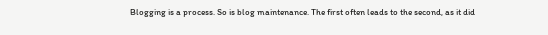Blogging is a process. So is blog maintenance. The first often leads to the second, as it did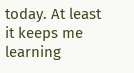today. At least it keeps me learning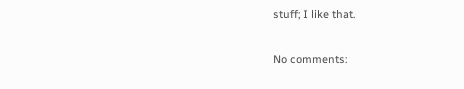stuff; I like that.

No comments: